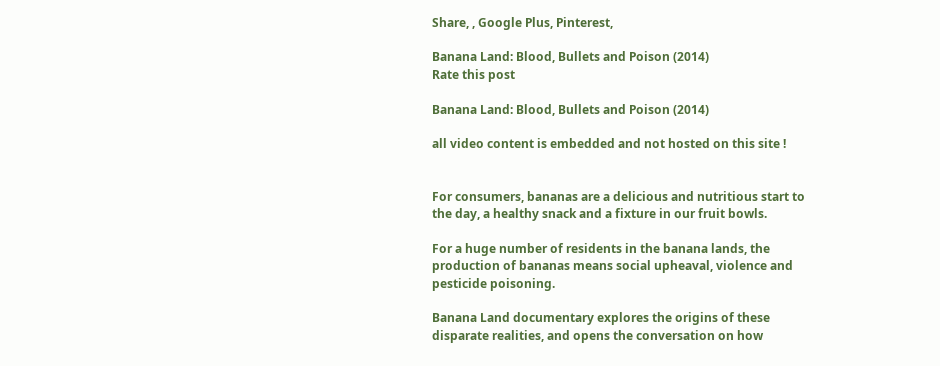Share, , Google Plus, Pinterest,

Banana Land: Blood, Bullets and Poison (2014)
Rate this post

Banana Land: Blood, Bullets and Poison (2014)

all video content is embedded and not hosted on this site !


For consumers, bananas are a delicious and nutritious start to the day, a healthy snack and a fixture in our fruit bowls.

For a huge number of residents in the banana lands, the production of bananas means social upheaval, violence and pesticide poisoning.

Banana Land documentary explores the origins of these disparate realities, and opens the conversation on how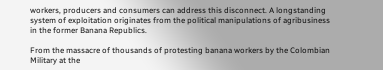workers, producers and consumers can address this disconnect. A longstanding system of exploitation originates from the political manipulations of agribusiness in the former Banana Republics.

From the massacre of thousands of protesting banana workers by the Colombian Military at the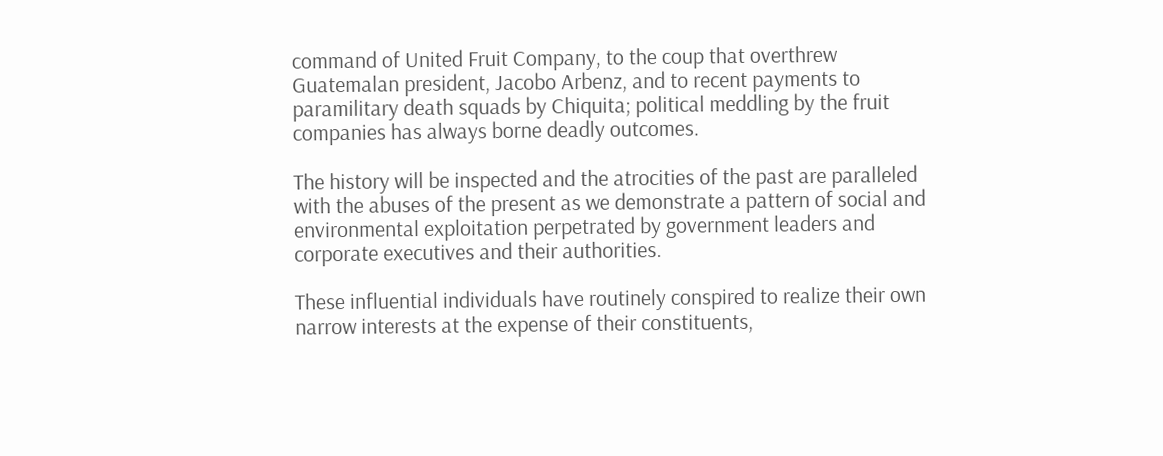command of United Fruit Company, to the coup that overthrew Guatemalan president, Jacobo Arbenz, and to recent payments to paramilitary death squads by Chiquita; political meddling by the fruit companies has always borne deadly outcomes.

The history will be inspected and the atrocities of the past are paralleled with the abuses of the present as we demonstrate a pattern of social and environmental exploitation perpetrated by government leaders and corporate executives and their authorities.

These influential individuals have routinely conspired to realize their own narrow interests at the expense of their constituents,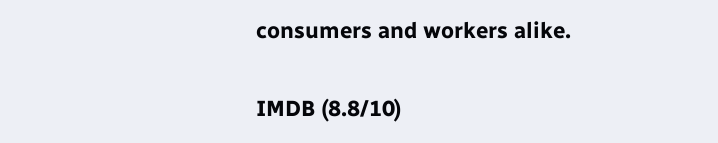consumers and workers alike.

IMDB (8.8/10)